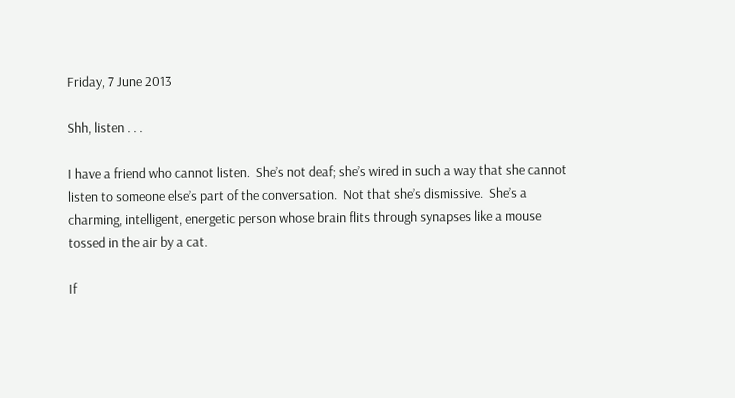Friday, 7 June 2013

Shh, listen . . .

I have a friend who cannot listen.  She’s not deaf; she’s wired in such a way that she cannot listen to someone else’s part of the conversation.  Not that she’s dismissive.  She’s a charming, intelligent, energetic person whose brain flits through synapses like a mouse tossed in the air by a cat.

If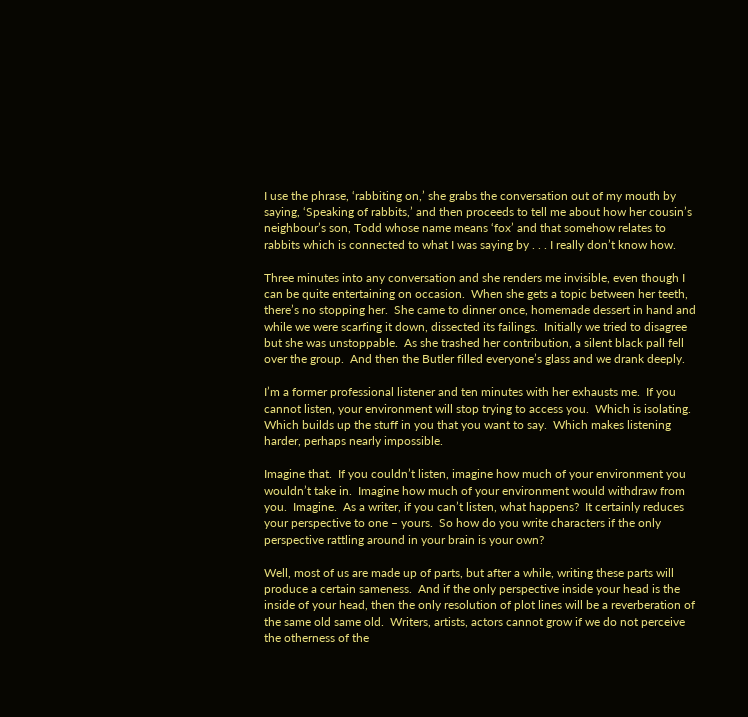I use the phrase, ‘rabbiting on,’ she grabs the conversation out of my mouth by saying, ‘Speaking of rabbits,’ and then proceeds to tell me about how her cousin’s neighbour’s son, Todd whose name means ‘fox’ and that somehow relates to rabbits which is connected to what I was saying by . . . I really don’t know how.

Three minutes into any conversation and she renders me invisible, even though I can be quite entertaining on occasion.  When she gets a topic between her teeth, there’s no stopping her.  She came to dinner once, homemade dessert in hand and while we were scarfing it down, dissected its failings.  Initially we tried to disagree but she was unstoppable.  As she trashed her contribution, a silent black pall fell over the group.  And then the Butler filled everyone’s glass and we drank deeply.

I’m a former professional listener and ten minutes with her exhausts me.  If you cannot listen, your environment will stop trying to access you.  Which is isolating.  Which builds up the stuff in you that you want to say.  Which makes listening harder, perhaps nearly impossible.

Imagine that.  If you couldn’t listen, imagine how much of your environment you wouldn’t take in.  Imagine how much of your environment would withdraw from you.  Imagine.  As a writer, if you can’t listen, what happens?  It certainly reduces your perspective to one – yours.  So how do you write characters if the only perspective rattling around in your brain is your own?

Well, most of us are made up of parts, but after a while, writing these parts will produce a certain sameness.  And if the only perspective inside your head is the inside of your head, then the only resolution of plot lines will be a reverberation of the same old same old.  Writers, artists, actors cannot grow if we do not perceive the otherness of the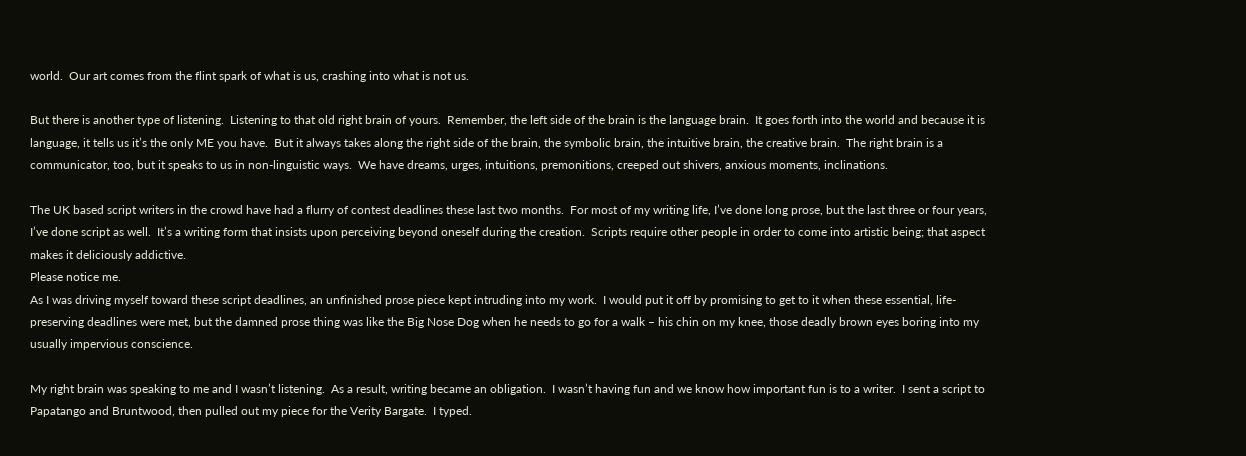world.  Our art comes from the flint spark of what is us, crashing into what is not us.

But there is another type of listening.  Listening to that old right brain of yours.  Remember, the left side of the brain is the language brain.  It goes forth into the world and because it is language, it tells us it’s the only ME you have.  But it always takes along the right side of the brain, the symbolic brain, the intuitive brain, the creative brain.  The right brain is a communicator, too, but it speaks to us in non-linguistic ways.  We have dreams, urges, intuitions, premonitions, creeped out shivers, anxious moments, inclinations.

The UK based script writers in the crowd have had a flurry of contest deadlines these last two months.  For most of my writing life, I’ve done long prose, but the last three or four years, I’ve done script as well.  It’s a writing form that insists upon perceiving beyond oneself during the creation.  Scripts require other people in order to come into artistic being; that aspect makes it deliciously addictive.
Please notice me.
As I was driving myself toward these script deadlines, an unfinished prose piece kept intruding into my work.  I would put it off by promising to get to it when these essential, life-preserving deadlines were met, but the damned prose thing was like the Big Nose Dog when he needs to go for a walk – his chin on my knee, those deadly brown eyes boring into my usually impervious conscience.

My right brain was speaking to me and I wasn’t listening.  As a result, writing became an obligation.  I wasn’t having fun and we know how important fun is to a writer.  I sent a script to Papatango and Bruntwood, then pulled out my piece for the Verity Bargate.  I typed.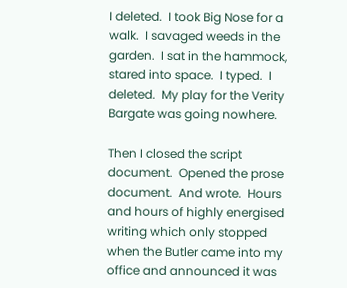I deleted.  I took Big Nose for a walk.  I savaged weeds in the garden.  I sat in the hammock, stared into space.  I typed.  I deleted.  My play for the Verity Bargate was going nowhere.

Then I closed the script document.  Opened the prose document.  And wrote.  Hours and hours of highly energised writing which only stopped when the Butler came into my office and announced it was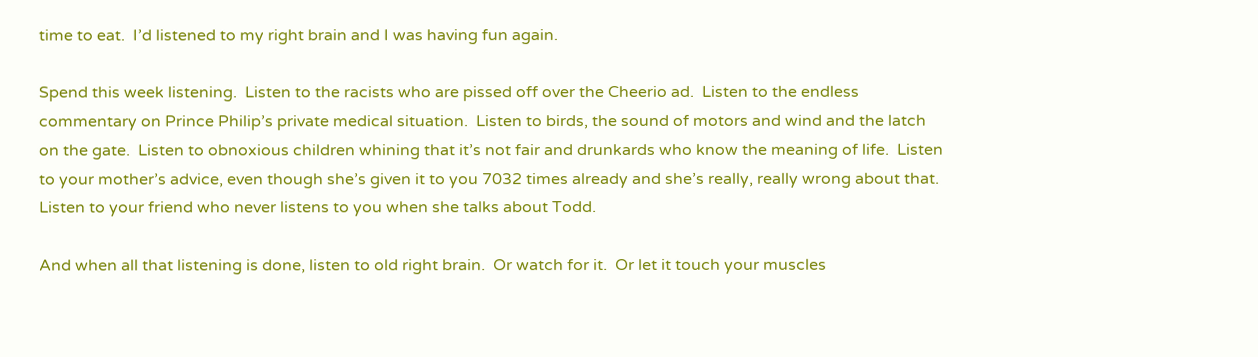time to eat.  I’d listened to my right brain and I was having fun again.

Spend this week listening.  Listen to the racists who are pissed off over the Cheerio ad.  Listen to the endless commentary on Prince Philip’s private medical situation.  Listen to birds, the sound of motors and wind and the latch on the gate.  Listen to obnoxious children whining that it’s not fair and drunkards who know the meaning of life.  Listen to your mother’s advice, even though she’s given it to you 7032 times already and she’s really, really wrong about that.  Listen to your friend who never listens to you when she talks about Todd.

And when all that listening is done, listen to old right brain.  Or watch for it.  Or let it touch your muscles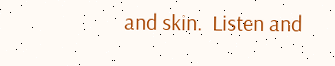and skin.  Listen and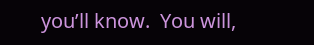you’ll know.  You will,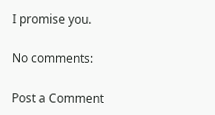I promise you.

No comments:

Post a Comment